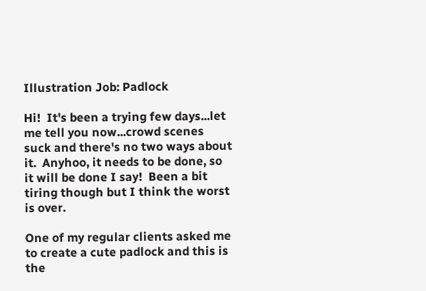Illustration Job: Padlock

Hi!  It's been a trying few days...let me tell you now...crowd scenes suck and there's no two ways about it.  Anyhoo, it needs to be done, so it will be done I say!  Been a bit tiring though but I think the worst is over.

One of my regular clients asked me to create a cute padlock and this is the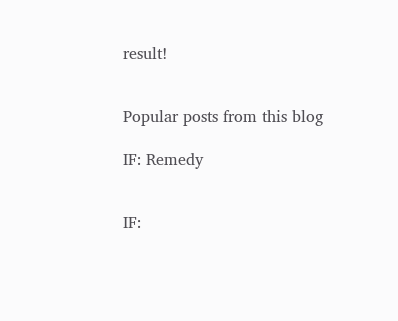result!


Popular posts from this blog

IF: Remedy


IF: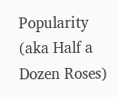Popularity (aka Half a Dozen Roses)